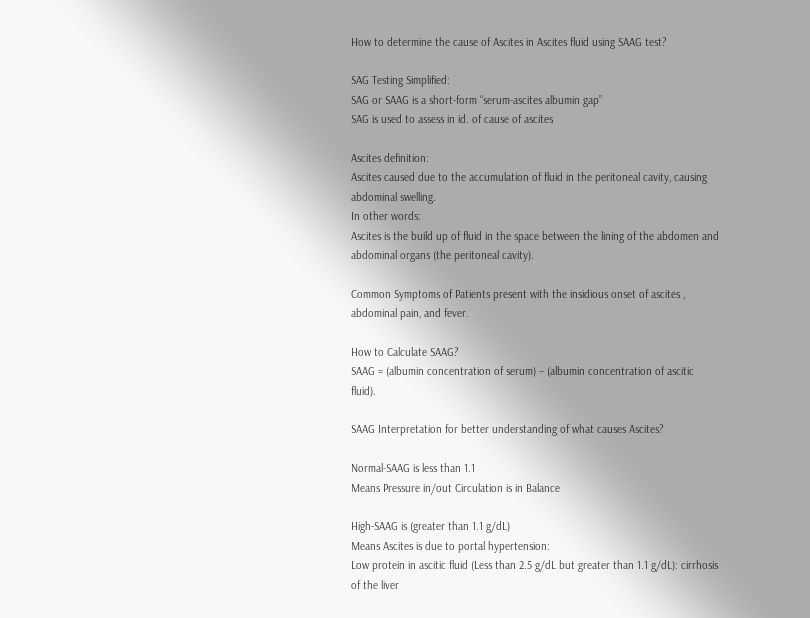How to determine the cause of Ascites in Ascites fluid using SAAG test?

SAG Testing Simplified:
SAG or SAAG is a short-form “serum-ascites albumin gap”
SAG is used to assess in id. of cause of ascites

Ascites definition:
Ascites caused due to the accumulation of fluid in the peritoneal cavity, causing abdominal swelling.
In other words:
Ascites is the build up of fluid in the space between the lining of the abdomen and abdominal organs (the peritoneal cavity).

Common Symptoms of Patients present with the insidious onset of ascites , abdominal pain, and fever.

How to Calculate SAAG?
SAAG = (albumin concentration of serum) – (albumin concentration of ascitic fluid).

SAAG Interpretation for better understanding of what causes Ascites?

Normal-SAAG is less than 1.1
Means Pressure in/out Circulation is in Balance

High-SAAG is (greater than 1.1 g/dL)
Means Ascites is due to portal hypertension:
Low protein in ascitic fluid (Less than 2.5 g/dL but greater than 1.1 g/dL): cirrhosis of the liver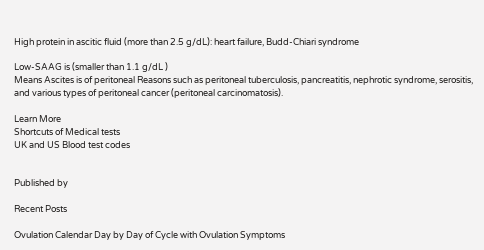High protein in ascitic fluid (more than 2.5 g/dL): heart failure, Budd-Chiari syndrome

Low-SAAG is (smaller than 1.1 g/dL )
Means Ascites is of peritoneal Reasons such as peritoneal tuberculosis, pancreatitis, nephrotic syndrome, serositis, and various types of peritoneal cancer (peritoneal carcinomatosis).

Learn More
Shortcuts of Medical tests
UK and US Blood test codes


Published by

Recent Posts

Ovulation Calendar Day by Day of Cycle with Ovulation Symptoms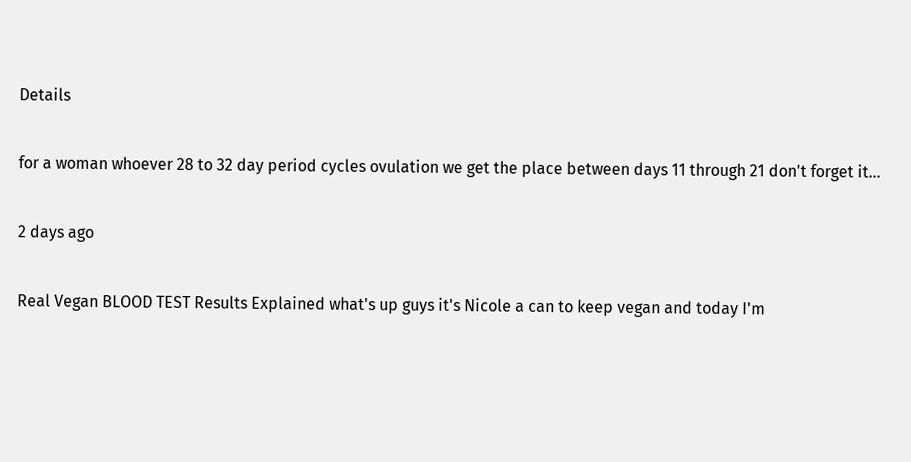Details

for a woman whoever 28 to 32 day period cycles ovulation we get the place between days 11 through 21 don't forget it…

2 days ago

Real Vegan BLOOD TEST Results Explained what's up guys it's Nicole a can to keep vegan and today I'm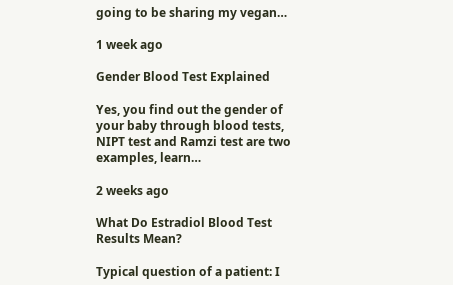going to be sharing my vegan…

1 week ago

Gender Blood Test Explained

Yes, you find out the gender of your baby through blood tests, NIPT test and Ramzi test are two examples, learn…

2 weeks ago

What Do Estradiol Blood Test Results Mean?

Typical question of a patient: I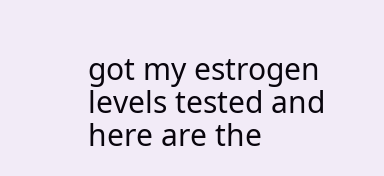got my estrogen levels tested and here are the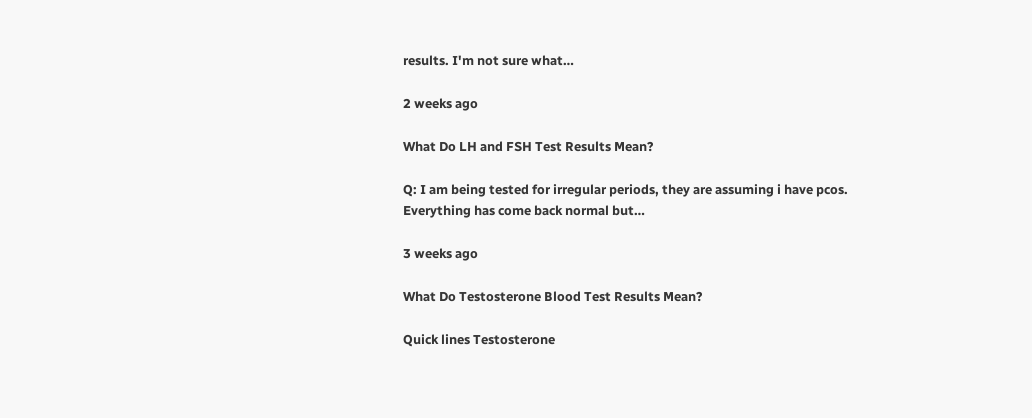results. I'm not sure what…

2 weeks ago

What Do LH and FSH Test Results Mean?

Q: I am being tested for irregular periods, they are assuming i have pcos. Everything has come back normal but…

3 weeks ago

What Do Testosterone Blood Test Results Mean?

Quick lines Testosterone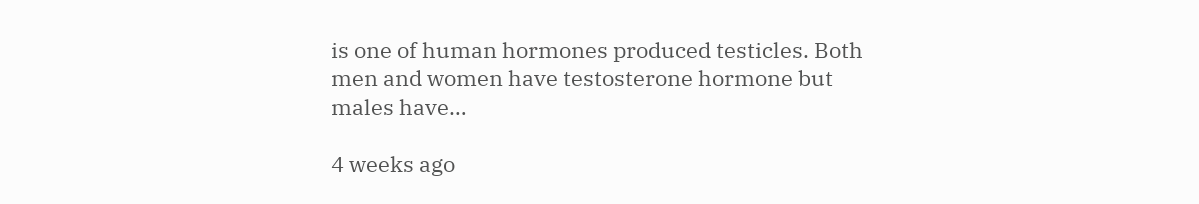is one of human hormones produced testicles. Both men and women have testosterone hormone but males have…

4 weeks ago